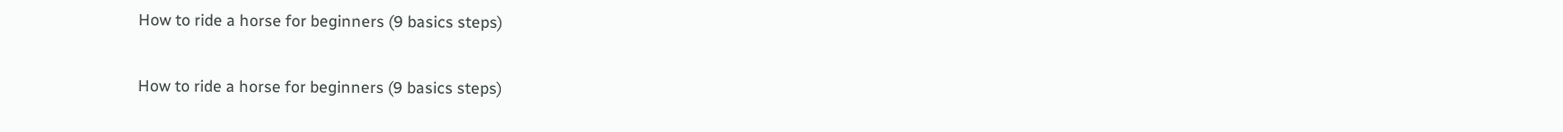How to ride a horse for beginners (9 basics steps)

How to ride a horse for beginners (9 basics steps)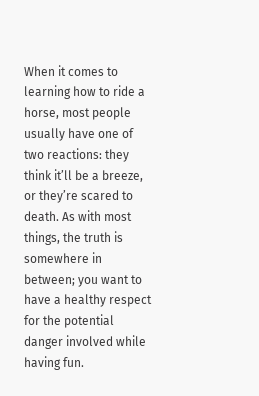When it comes to learning how to ride a horse, most people usually have one of two reactions: they think it’ll be a breeze, or they’re scared to death. As with most things, the truth is somewhere in between; you want to have a healthy respect for the potential danger involved while having fun.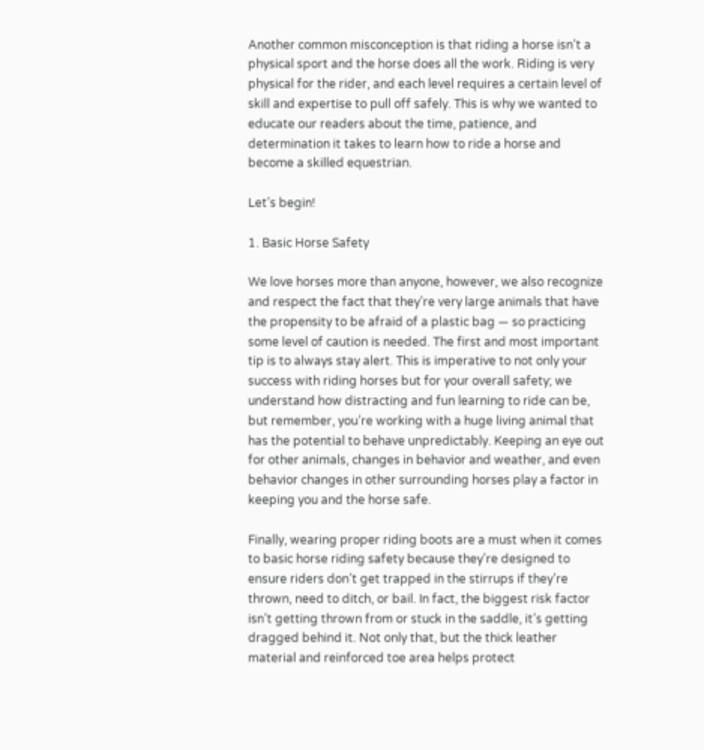Another common misconception is that riding a horse isn’t a physical sport and the horse does all the work. Riding is very physical for the rider, and each level requires a certain level of skill and expertise to pull off safely. This is why we wanted to educate our readers about the time, patience, and determination it takes to learn how to ride a horse and become a skilled equestrian.

Let’s begin!

1. Basic Horse Safety

We love horses more than anyone, however, we also recognize and respect the fact that they’re very large animals that have the propensity to be afraid of a plastic bag — so practicing some level of caution is needed. The first and most important tip is to always stay alert. This is imperative to not only your success with riding horses but for your overall safety; we understand how distracting and fun learning to ride can be, but remember, you’re working with a huge living animal that has the potential to behave unpredictably. Keeping an eye out for other animals, changes in behavior and weather, and even behavior changes in other surrounding horses play a factor in keeping you and the horse safe.

Finally, wearing proper riding boots are a must when it comes to basic horse riding safety because they’re designed to ensure riders don’t get trapped in the stirrups if they’re thrown, need to ditch, or bail. In fact, the biggest risk factor isn’t getting thrown from or stuck in the saddle, it’s getting dragged behind it. Not only that, but the thick leather material and reinforced toe area helps protect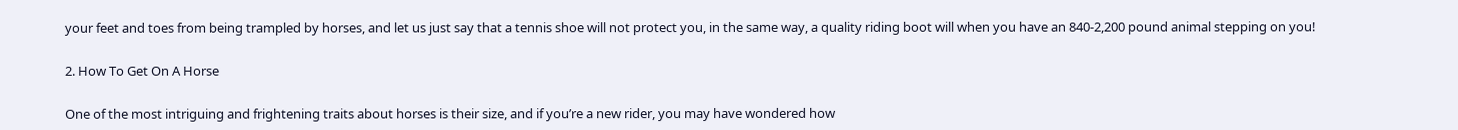your feet and toes from being trampled by horses, and let us just say that a tennis shoe will not protect you, in the same way, a quality riding boot will when you have an 840-2,200 pound animal stepping on you!

2. How To Get On A Horse

One of the most intriguing and frightening traits about horses is their size, and if you’re a new rider, you may have wondered how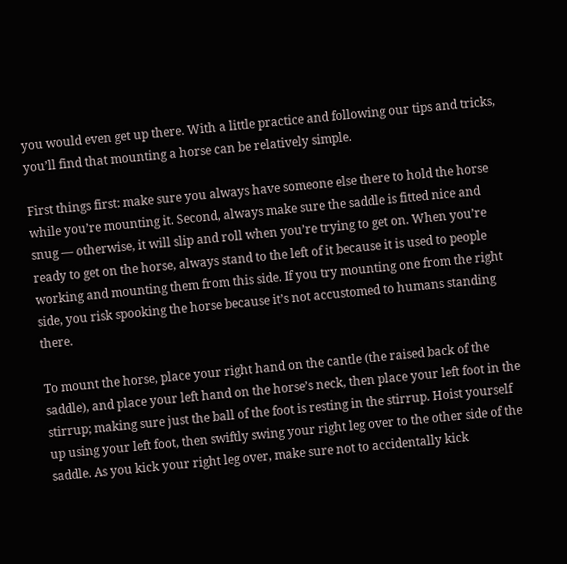you would even get up there. With a little practice and following our tips and tricks, you’ll find that mounting a horse can be relatively simple.

First things first: make sure you always have someone else there to hold the horse while you’re mounting it. Second, always make sure the saddle is fitted nice and snug — otherwise, it will slip and roll when you’re trying to get on. When you’re ready to get on the horse, always stand to the left of it because it is used to people working and mounting them from this side. If you try mounting one from the right side, you risk spooking the horse because it’s not accustomed to humans standing there.

To mount the horse, place your right hand on the cantle (the raised back of the saddle), and place your left hand on the horse’s neck, then place your left foot in the stirrup; making sure just the ball of the foot is resting in the stirrup. Hoist yourself up using your left foot, then swiftly swing your right leg over to the other side of the saddle. As you kick your right leg over, make sure not to accidentally kick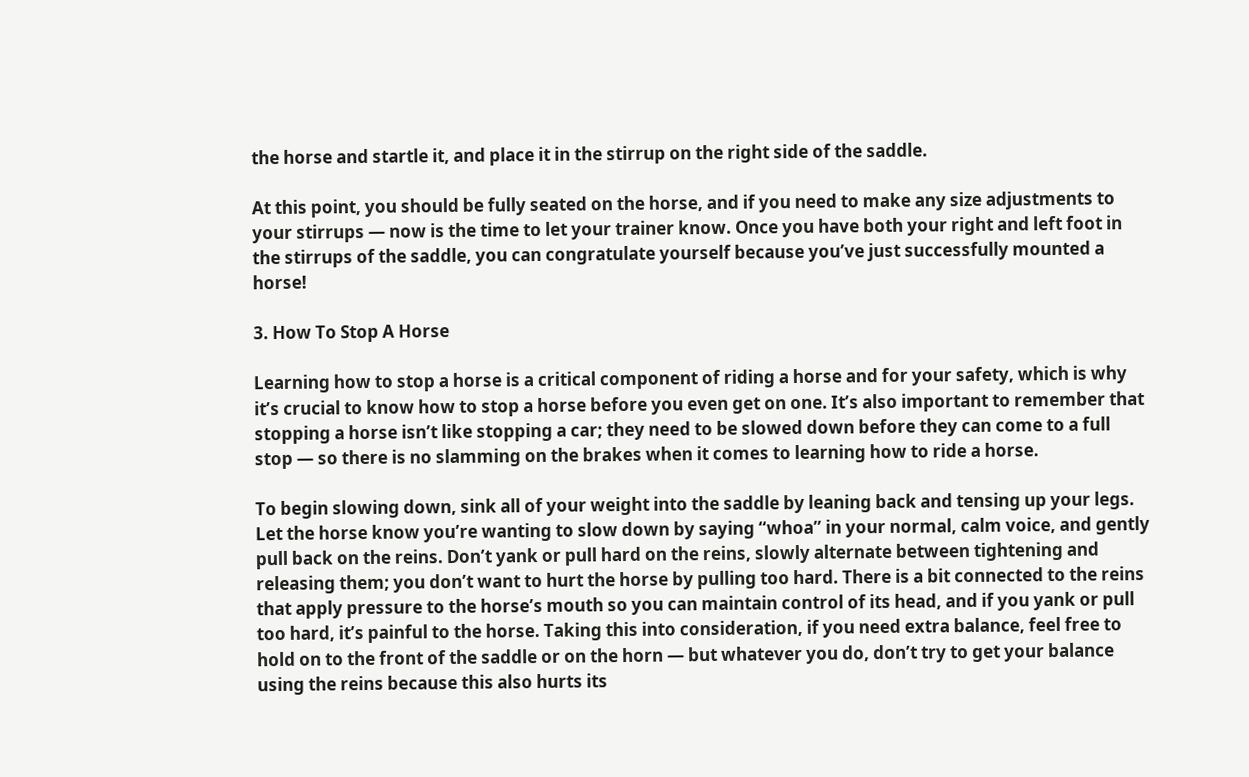the horse and startle it, and place it in the stirrup on the right side of the saddle.

At this point, you should be fully seated on the horse, and if you need to make any size adjustments to your stirrups — now is the time to let your trainer know. Once you have both your right and left foot in the stirrups of the saddle, you can congratulate yourself because you’ve just successfully mounted a horse!

3. How To Stop A Horse

Learning how to stop a horse is a critical component of riding a horse and for your safety, which is why it’s crucial to know how to stop a horse before you even get on one. It’s also important to remember that stopping a horse isn’t like stopping a car; they need to be slowed down before they can come to a full stop — so there is no slamming on the brakes when it comes to learning how to ride a horse.

To begin slowing down, sink all of your weight into the saddle by leaning back and tensing up your legs. Let the horse know you’re wanting to slow down by saying “whoa” in your normal, calm voice, and gently pull back on the reins. Don’t yank or pull hard on the reins, slowly alternate between tightening and releasing them; you don’t want to hurt the horse by pulling too hard. There is a bit connected to the reins that apply pressure to the horse’s mouth so you can maintain control of its head, and if you yank or pull too hard, it’s painful to the horse. Taking this into consideration, if you need extra balance, feel free to hold on to the front of the saddle or on the horn — but whatever you do, don’t try to get your balance using the reins because this also hurts its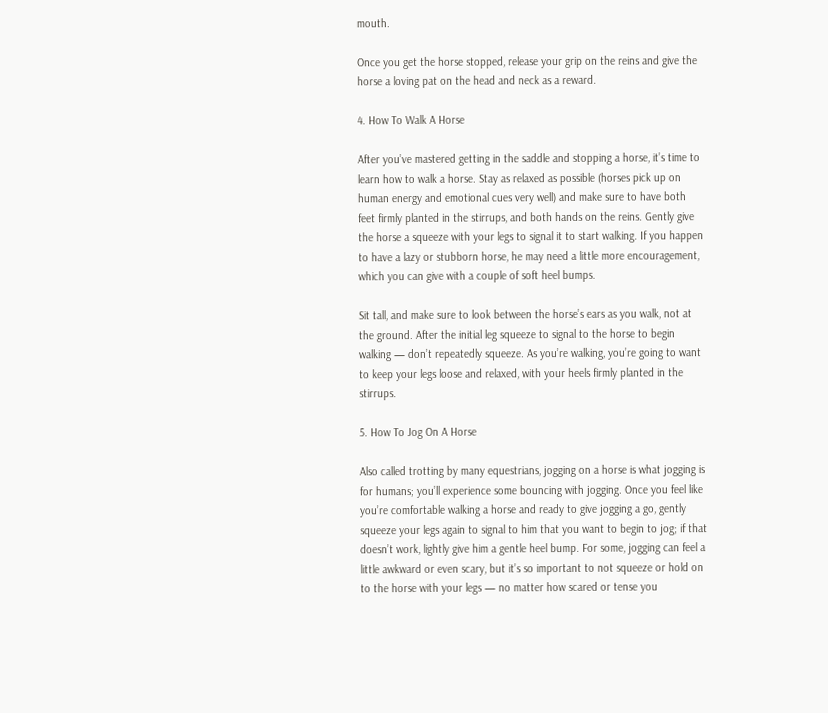mouth.

Once you get the horse stopped, release your grip on the reins and give the horse a loving pat on the head and neck as a reward.

4. How To Walk A Horse

After you’ve mastered getting in the saddle and stopping a horse, it’s time to learn how to walk a horse. Stay as relaxed as possible (horses pick up on human energy and emotional cues very well) and make sure to have both feet firmly planted in the stirrups, and both hands on the reins. Gently give the horse a squeeze with your legs to signal it to start walking. If you happen to have a lazy or stubborn horse, he may need a little more encouragement, which you can give with a couple of soft heel bumps.

Sit tall, and make sure to look between the horse’s ears as you walk, not at the ground. After the initial leg squeeze to signal to the horse to begin walking — don’t repeatedly squeeze. As you’re walking, you’re going to want to keep your legs loose and relaxed, with your heels firmly planted in the stirrups.

5. How To Jog On A Horse

Also called trotting by many equestrians, jogging on a horse is what jogging is for humans; you’ll experience some bouncing with jogging. Once you feel like you’re comfortable walking a horse and ready to give jogging a go, gently squeeze your legs again to signal to him that you want to begin to jog; if that doesn’t work, lightly give him a gentle heel bump. For some, jogging can feel a little awkward or even scary, but it’s so important to not squeeze or hold on to the horse with your legs — no matter how scared or tense you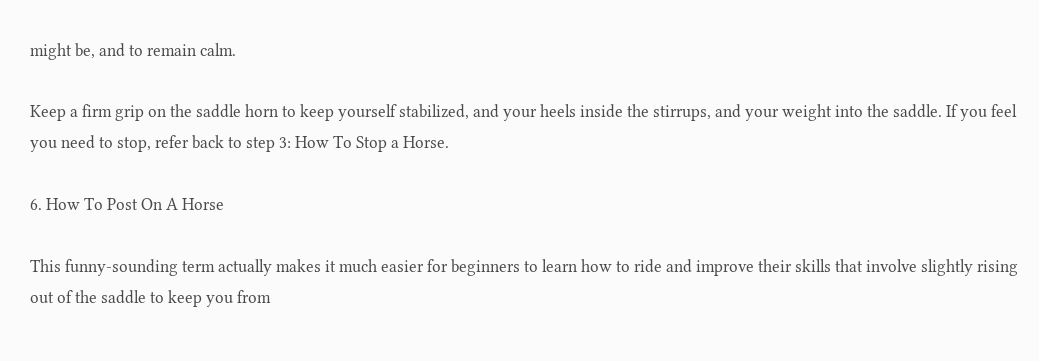might be, and to remain calm.

Keep a firm grip on the saddle horn to keep yourself stabilized, and your heels inside the stirrups, and your weight into the saddle. If you feel you need to stop, refer back to step 3: How To Stop a Horse.

6. How To Post On A Horse

This funny-sounding term actually makes it much easier for beginners to learn how to ride and improve their skills that involve slightly rising out of the saddle to keep you from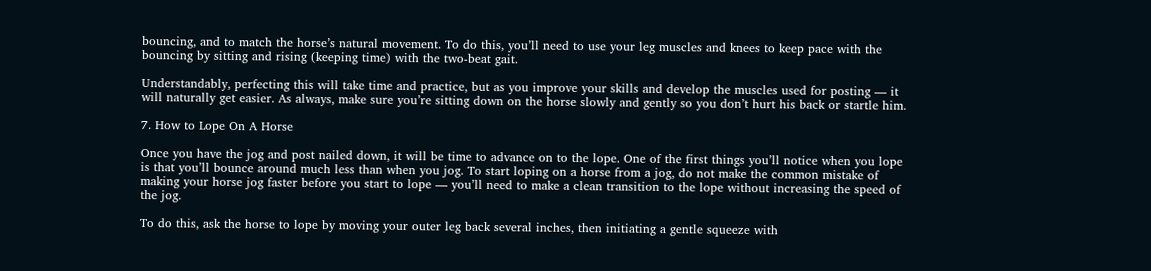bouncing, and to match the horse’s natural movement. To do this, you’ll need to use your leg muscles and knees to keep pace with the bouncing by sitting and rising (keeping time) with the two-beat gait.

Understandably, perfecting this will take time and practice, but as you improve your skills and develop the muscles used for posting — it will naturally get easier. As always, make sure you’re sitting down on the horse slowly and gently so you don’t hurt his back or startle him.

7. How to Lope On A Horse

Once you have the jog and post nailed down, it will be time to advance on to the lope. One of the first things you’ll notice when you lope is that you’ll bounce around much less than when you jog. To start loping on a horse from a jog, do not make the common mistake of making your horse jog faster before you start to lope — you’ll need to make a clean transition to the lope without increasing the speed of the jog.

To do this, ask the horse to lope by moving your outer leg back several inches, then initiating a gentle squeeze with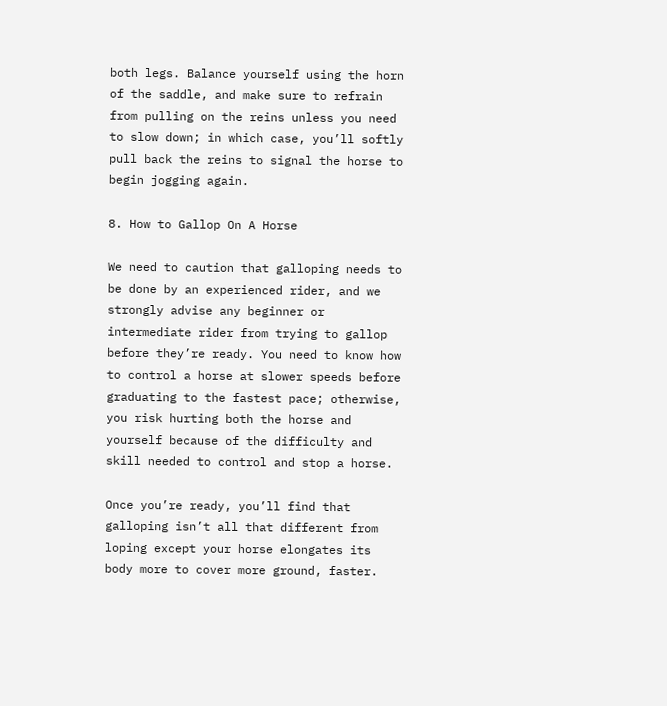both legs. Balance yourself using the horn of the saddle, and make sure to refrain from pulling on the reins unless you need to slow down; in which case, you’ll softly pull back the reins to signal the horse to begin jogging again.

8. How to Gallop On A Horse

We need to caution that galloping needs to be done by an experienced rider, and we strongly advise any beginner or intermediate rider from trying to gallop before they’re ready. You need to know how to control a horse at slower speeds before graduating to the fastest pace; otherwise, you risk hurting both the horse and yourself because of the difficulty and skill needed to control and stop a horse.

Once you’re ready, you’ll find that galloping isn’t all that different from loping except your horse elongates its body more to cover more ground, faster.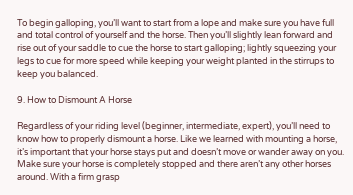To begin galloping, you’ll want to start from a lope and make sure you have full and total control of yourself and the horse. Then you’ll slightly lean forward and rise out of your saddle to cue the horse to start galloping; lightly squeezing your legs to cue for more speed while keeping your weight planted in the stirrups to keep you balanced.

9. How to Dismount A Horse

Regardless of your riding level (beginner, intermediate, expert), you’ll need to know how to properly dismount a horse. Like we learned with mounting a horse, it’s important that your horse stays put and doesn’t move or wander away on you. Make sure your horse is completely stopped and there aren’t any other horses around. With a firm grasp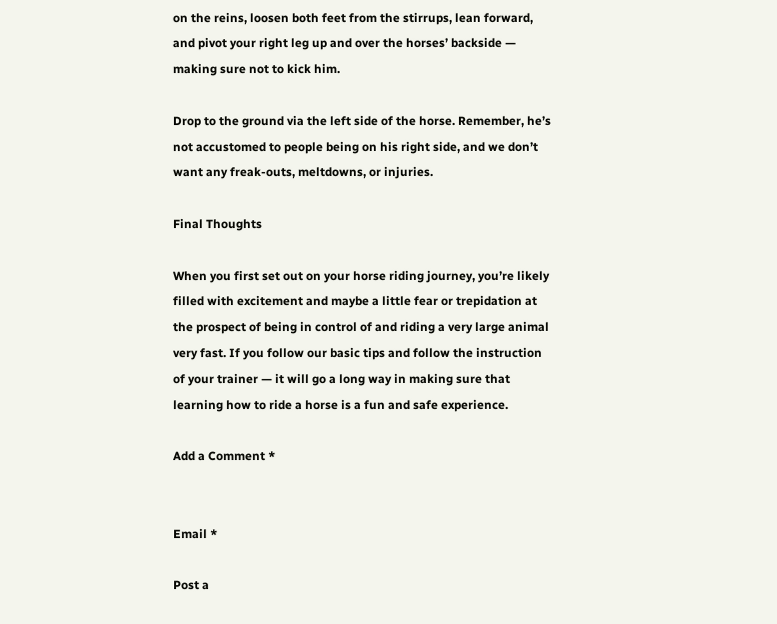on the reins, loosen both feet from the stirrups, lean forward, and pivot your right leg up and over the horses’ backside — making sure not to kick him.

Drop to the ground via the left side of the horse. Remember, he’s not accustomed to people being on his right side, and we don’t want any freak-outs, meltdowns, or injuries.

Final Thoughts

When you first set out on your horse riding journey, you’re likely filled with excitement and maybe a little fear or trepidation at the prospect of being in control of and riding a very large animal very fast. If you follow our basic tips and follow the instruction of your trainer — it will go a long way in making sure that learning how to ride a horse is a fun and safe experience.

Add a Comment *


Email *

Post a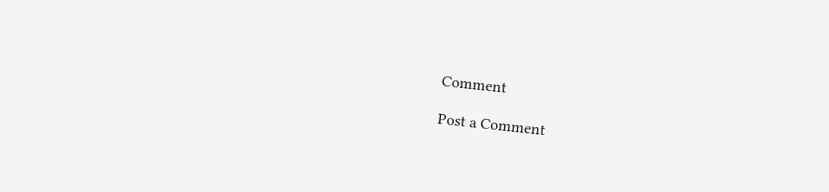Comment

Post a Comment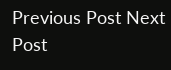Previous Post Next Post